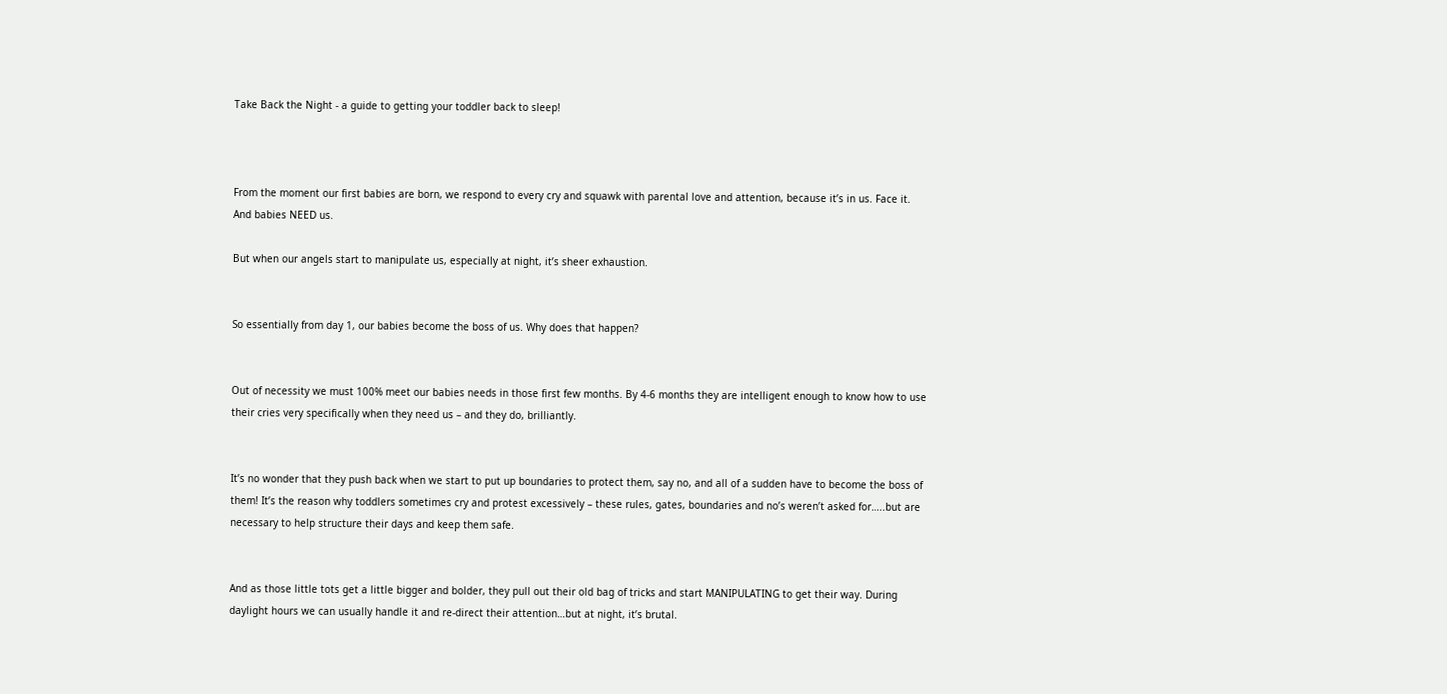Take Back the Night - a guide to getting your toddler back to sleep!



From the moment our first babies are born, we respond to every cry and squawk with parental love and attention, because it’s in us. Face it. And babies NEED us.

But when our angels start to manipulate us, especially at night, it’s sheer exhaustion.


So essentially from day 1, our babies become the boss of us. Why does that happen?


Out of necessity we must 100% meet our babies needs in those first few months. By 4-6 months they are intelligent enough to know how to use their cries very specifically when they need us – and they do, brilliantly.


It’s no wonder that they push back when we start to put up boundaries to protect them, say no, and all of a sudden have to become the boss of them! It’s the reason why toddlers sometimes cry and protest excessively – these rules, gates, boundaries and no’s weren’t asked for…..but are necessary to help structure their days and keep them safe.


And as those little tots get a little bigger and bolder, they pull out their old bag of tricks and start MANIPULATING to get their way. During daylight hours we can usually handle it and re-direct their attention…but at night, it’s brutal.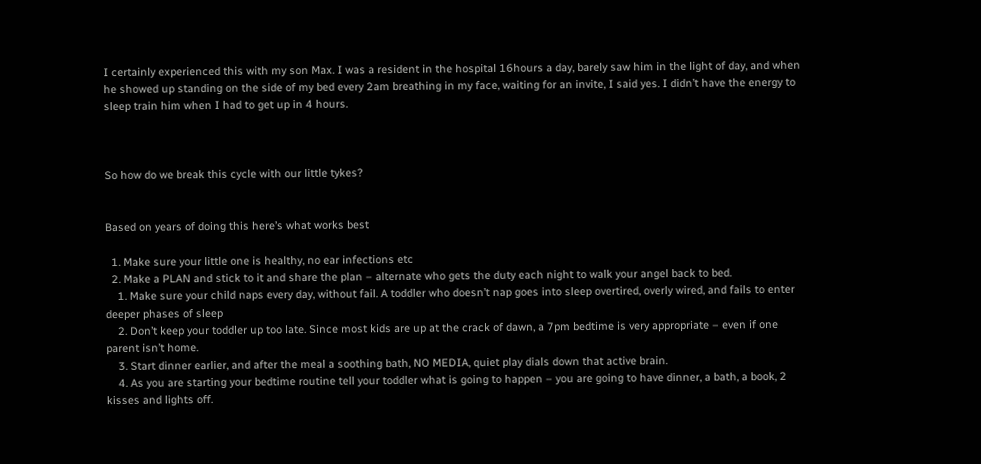I certainly experienced this with my son Max. I was a resident in the hospital 16hours a day, barely saw him in the light of day, and when he showed up standing on the side of my bed every 2am breathing in my face, waiting for an invite, I said yes. I didn’t have the energy to sleep train him when I had to get up in 4 hours.



So how do we break this cycle with our little tykes?


Based on years of doing this here’s what works best

  1. Make sure your little one is healthy, no ear infections etc
  2. Make a PLAN and stick to it and share the plan – alternate who gets the duty each night to walk your angel back to bed.
    1. Make sure your child naps every day, without fail. A toddler who doesn’t nap goes into sleep overtired, overly wired, and fails to enter deeper phases of sleep
    2. Don’t keep your toddler up too late. Since most kids are up at the crack of dawn, a 7pm bedtime is very appropriate – even if one parent isn’t home.
    3. Start dinner earlier, and after the meal a soothing bath, NO MEDIA, quiet play dials down that active brain.
    4. As you are starting your bedtime routine tell your toddler what is going to happen – you are going to have dinner, a bath, a book, 2 kisses and lights off.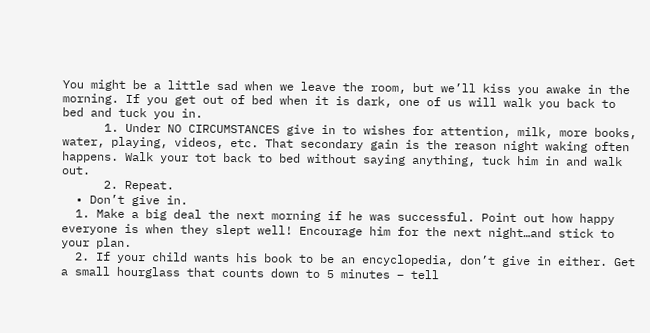You might be a little sad when we leave the room, but we’ll kiss you awake in the morning. If you get out of bed when it is dark, one of us will walk you back to bed and tuck you in.
      1. Under NO CIRCUMSTANCES give in to wishes for attention, milk, more books, water, playing, videos, etc. That secondary gain is the reason night waking often happens. Walk your tot back to bed without saying anything, tuck him in and walk out.
      2. Repeat.
  • Don’t give in.
  1. Make a big deal the next morning if he was successful. Point out how happy everyone is when they slept well! Encourage him for the next night…and stick to your plan.
  2. If your child wants his book to be an encyclopedia, don’t give in either. Get a small hourglass that counts down to 5 minutes – tell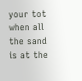your tot when all the sand is at the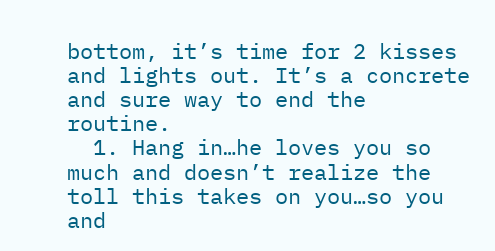bottom, it’s time for 2 kisses and lights out. It’s a concrete and sure way to end the routine.
  1. Hang in…he loves you so much and doesn’t realize the toll this takes on you…so you and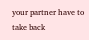your partner have to take back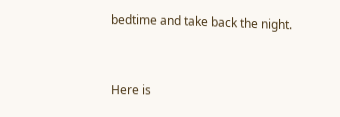bedtime and take back the night.


Here is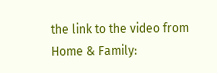the link to the video from Home & Family: